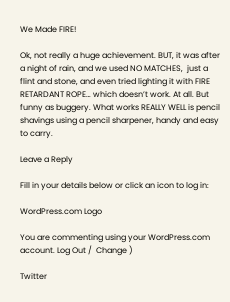We Made FIRE!

Ok, not really a huge achievement. BUT, it was after a night of rain, and we used NO MATCHES,  just a flint and stone, and even tried lighting it with FIRE RETARDANT ROPE… which doesn’t work. At all. But funny as buggery. What works REALLY WELL is pencil shavings using a pencil sharpener, handy and easy to carry.

Leave a Reply

Fill in your details below or click an icon to log in:

WordPress.com Logo

You are commenting using your WordPress.com account. Log Out /  Change )

Twitter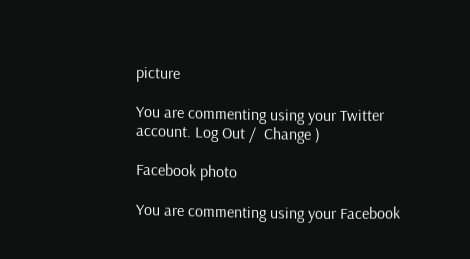picture

You are commenting using your Twitter account. Log Out /  Change )

Facebook photo

You are commenting using your Facebook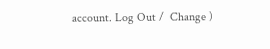account. Log Out /  Change )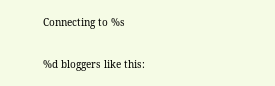Connecting to %s

%d bloggers like this: